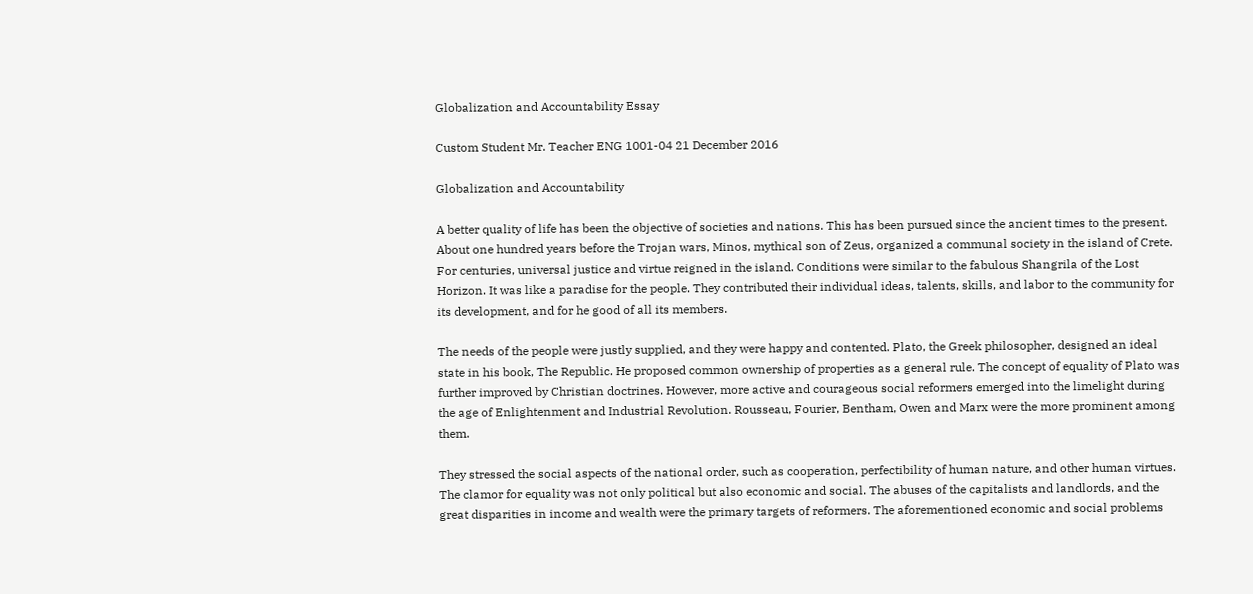Globalization and Accountability Essay

Custom Student Mr. Teacher ENG 1001-04 21 December 2016

Globalization and Accountability

A better quality of life has been the objective of societies and nations. This has been pursued since the ancient times to the present. About one hundred years before the Trojan wars, Minos, mythical son of Zeus, organized a communal society in the island of Crete. For centuries, universal justice and virtue reigned in the island. Conditions were similar to the fabulous Shangrila of the Lost Horizon. It was like a paradise for the people. They contributed their individual ideas, talents, skills, and labor to the community for its development, and for he good of all its members.

The needs of the people were justly supplied, and they were happy and contented. Plato, the Greek philosopher, designed an ideal state in his book, The Republic. He proposed common ownership of properties as a general rule. The concept of equality of Plato was further improved by Christian doctrines. However, more active and courageous social reformers emerged into the limelight during the age of Enlightenment and Industrial Revolution. Rousseau, Fourier, Bentham, Owen and Marx were the more prominent among them.

They stressed the social aspects of the national order, such as cooperation, perfectibility of human nature, and other human virtues. The clamor for equality was not only political but also economic and social. The abuses of the capitalists and landlords, and the great disparities in income and wealth were the primary targets of reformers. The aforementioned economic and social problems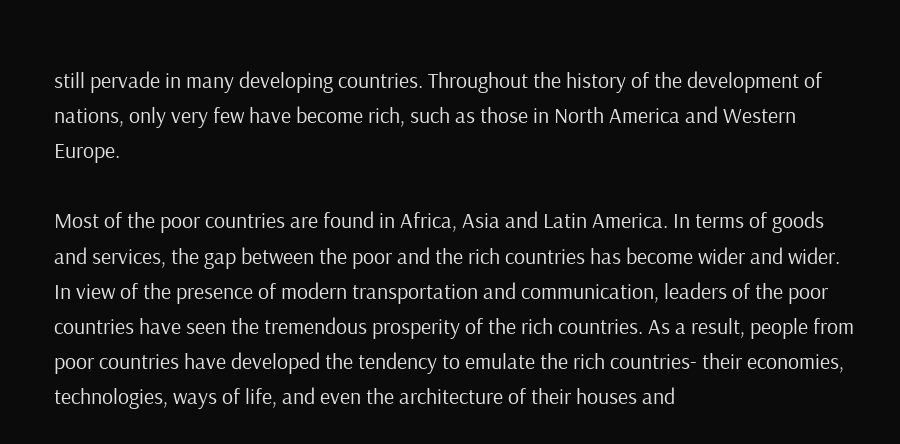still pervade in many developing countries. Throughout the history of the development of nations, only very few have become rich, such as those in North America and Western Europe.

Most of the poor countries are found in Africa, Asia and Latin America. In terms of goods and services, the gap between the poor and the rich countries has become wider and wider. In view of the presence of modern transportation and communication, leaders of the poor countries have seen the tremendous prosperity of the rich countries. As a result, people from poor countries have developed the tendency to emulate the rich countries- their economies, technologies, ways of life, and even the architecture of their houses and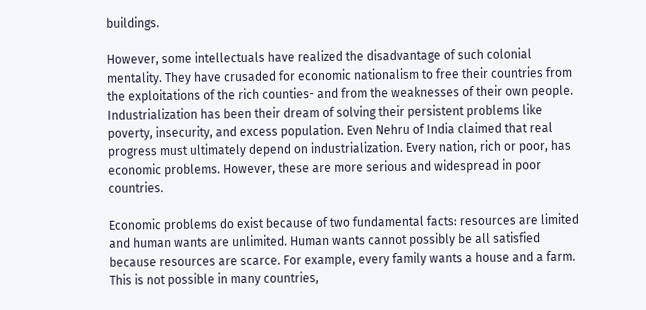buildings.

However, some intellectuals have realized the disadvantage of such colonial mentality. They have crusaded for economic nationalism to free their countries from the exploitations of the rich counties- and from the weaknesses of their own people. Industrialization has been their dream of solving their persistent problems like poverty, insecurity, and excess population. Even Nehru of India claimed that real progress must ultimately depend on industrialization. Every nation, rich or poor, has economic problems. However, these are more serious and widespread in poor countries.

Economic problems do exist because of two fundamental facts: resources are limited and human wants are unlimited. Human wants cannot possibly be all satisfied because resources are scarce. For example, every family wants a house and a farm. This is not possible in many countries,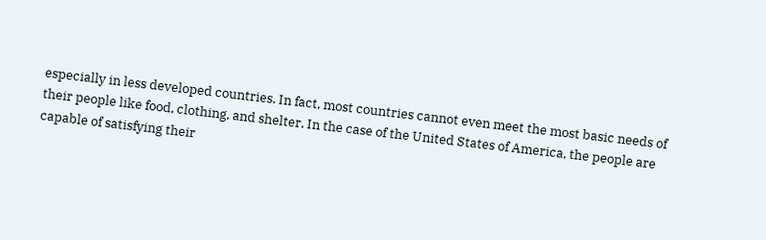especially in less developed countries. In fact, most countries cannot even meet the most basic needs of their people like food, clothing, and shelter. In the case of the United States of America, the people are capable of satisfying their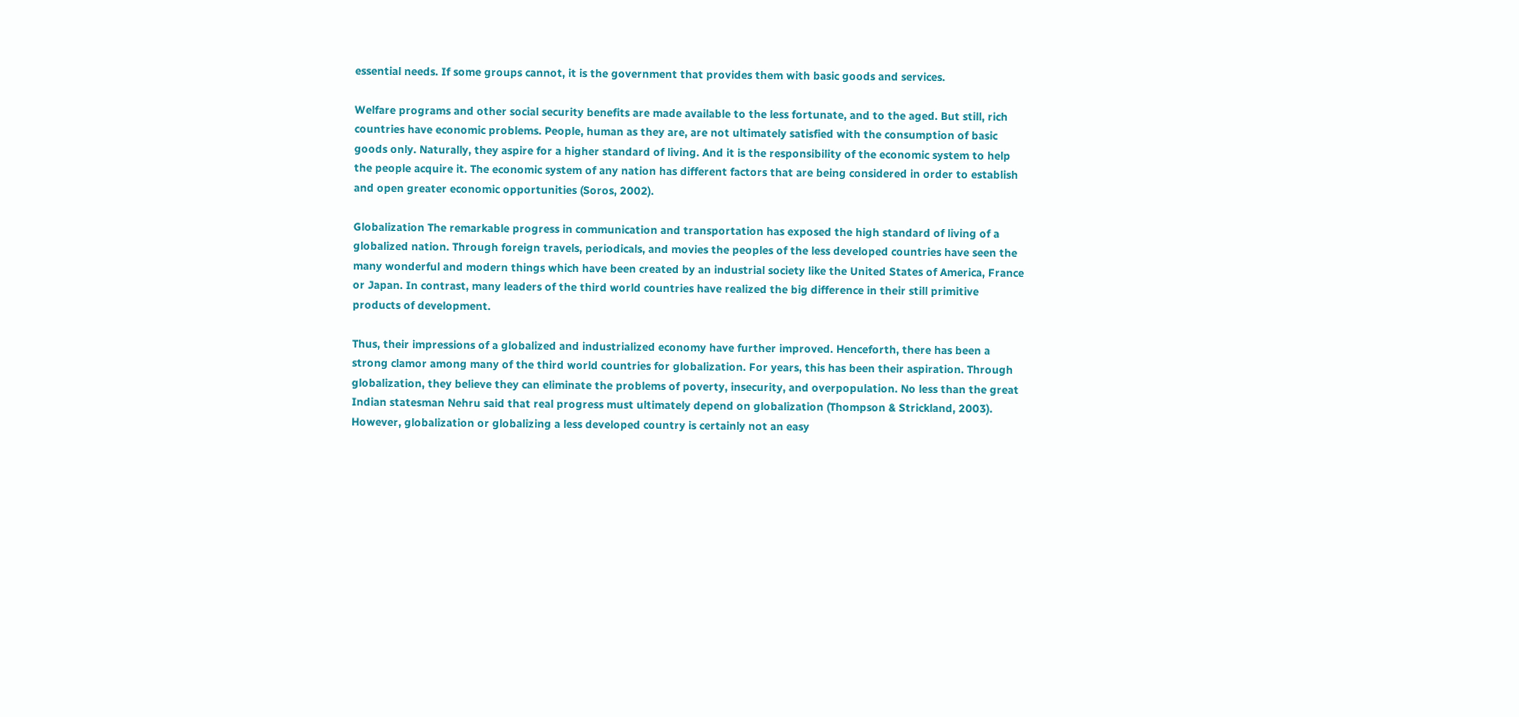essential needs. If some groups cannot, it is the government that provides them with basic goods and services.

Welfare programs and other social security benefits are made available to the less fortunate, and to the aged. But still, rich countries have economic problems. People, human as they are, are not ultimately satisfied with the consumption of basic goods only. Naturally, they aspire for a higher standard of living. And it is the responsibility of the economic system to help the people acquire it. The economic system of any nation has different factors that are being considered in order to establish and open greater economic opportunities (Soros, 2002).

Globalization The remarkable progress in communication and transportation has exposed the high standard of living of a globalized nation. Through foreign travels, periodicals, and movies the peoples of the less developed countries have seen the many wonderful and modern things which have been created by an industrial society like the United States of America, France or Japan. In contrast, many leaders of the third world countries have realized the big difference in their still primitive products of development.

Thus, their impressions of a globalized and industrialized economy have further improved. Henceforth, there has been a strong clamor among many of the third world countries for globalization. For years, this has been their aspiration. Through globalization, they believe they can eliminate the problems of poverty, insecurity, and overpopulation. No less than the great Indian statesman Nehru said that real progress must ultimately depend on globalization (Thompson & Strickland, 2003). However, globalization or globalizing a less developed country is certainly not an easy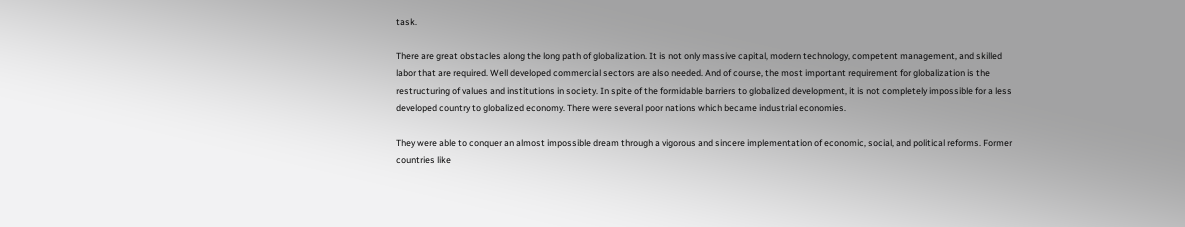task.

There are great obstacles along the long path of globalization. It is not only massive capital, modern technology, competent management, and skilled labor that are required. Well developed commercial sectors are also needed. And of course, the most important requirement for globalization is the restructuring of values and institutions in society. In spite of the formidable barriers to globalized development, it is not completely impossible for a less developed country to globalized economy. There were several poor nations which became industrial economies.

They were able to conquer an almost impossible dream through a vigorous and sincere implementation of economic, social, and political reforms. Former countries like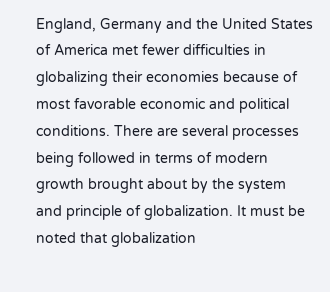England, Germany and the United States of America met fewer difficulties in globalizing their economies because of most favorable economic and political conditions. There are several processes being followed in terms of modern growth brought about by the system and principle of globalization. It must be noted that globalization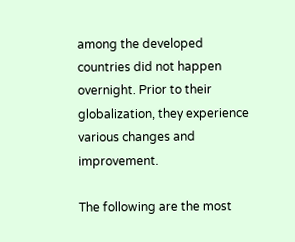among the developed countries did not happen overnight. Prior to their globalization, they experience various changes and improvement.

The following are the most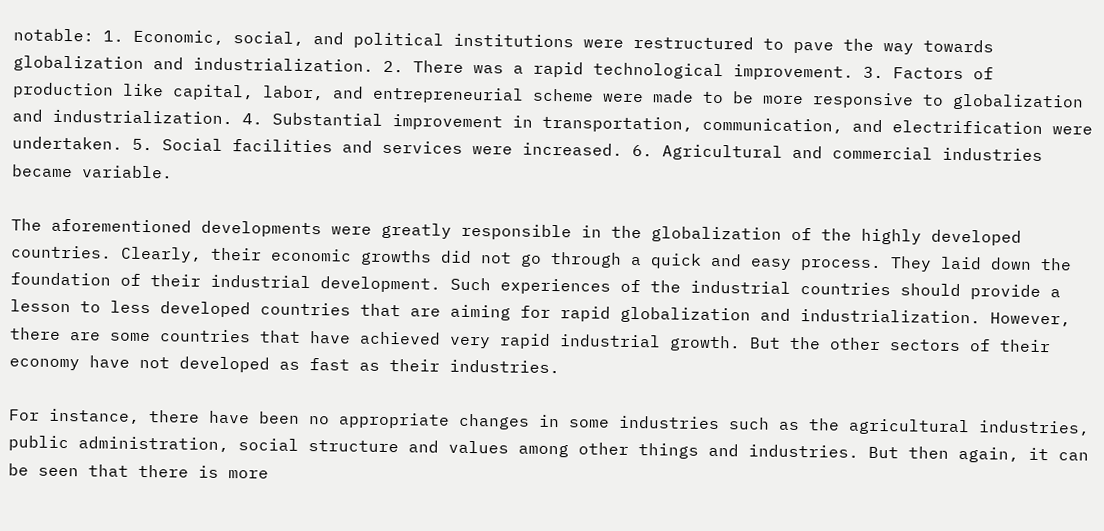notable: 1. Economic, social, and political institutions were restructured to pave the way towards globalization and industrialization. 2. There was a rapid technological improvement. 3. Factors of production like capital, labor, and entrepreneurial scheme were made to be more responsive to globalization and industrialization. 4. Substantial improvement in transportation, communication, and electrification were undertaken. 5. Social facilities and services were increased. 6. Agricultural and commercial industries became variable.

The aforementioned developments were greatly responsible in the globalization of the highly developed countries. Clearly, their economic growths did not go through a quick and easy process. They laid down the foundation of their industrial development. Such experiences of the industrial countries should provide a lesson to less developed countries that are aiming for rapid globalization and industrialization. However, there are some countries that have achieved very rapid industrial growth. But the other sectors of their economy have not developed as fast as their industries.

For instance, there have been no appropriate changes in some industries such as the agricultural industries, public administration, social structure and values among other things and industries. But then again, it can be seen that there is more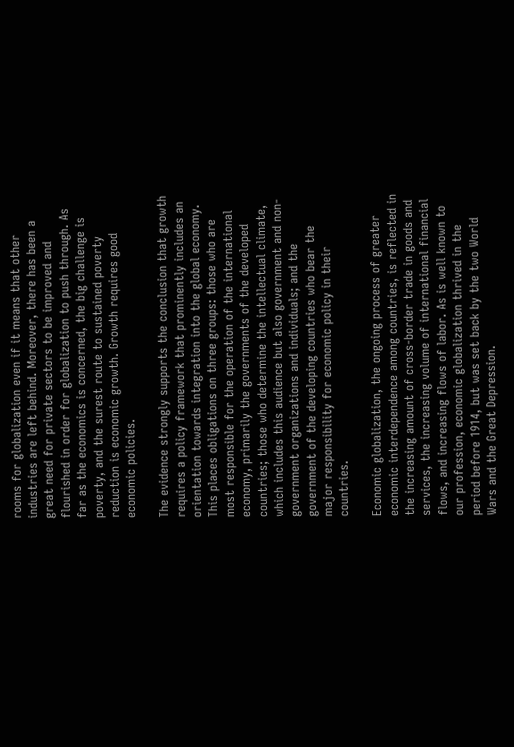rooms for globalization even if it means that other industries are left behind. Moreover, there has been a great need for private sectors to be improved and flourished in order for globalization to push through. As far as the economics is concerned, the big challenge is poverty, and the surest route to sustained poverty reduction is economic growth. Growth requires good economic policies.

The evidence strongly supports the conclusion that growth requires a policy framework that prominently includes an orientation towards integration into the global economy. This places obligations on three groups: those who are most responsible for the operation of the international economy, primarily the governments of the developed countries; those who determine the intellectual climate, which includes this audience but also government and non-government organizations and individuals; and the government of the developing countries who bear the major responsibility for economic policy in their countries.

Economic globalization, the ongoing process of greater economic interdependence among countries, is reflected in the increasing amount of cross-border trade in goods and services, the increasing volume of international financial flows, and increasing flows of labor. As is well known to our profession, economic globalization thrived in the period before 1914, but was set back by the two World Wars and the Great Depression.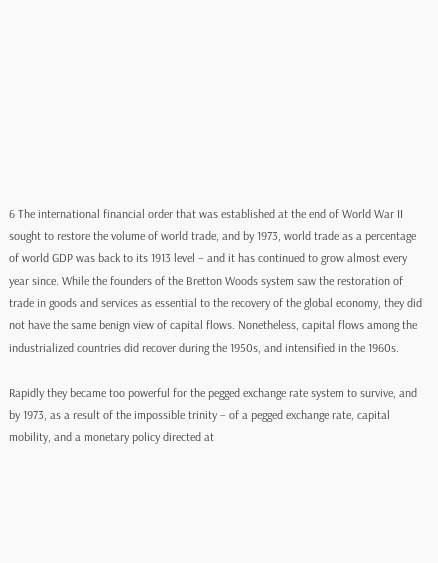6 The international financial order that was established at the end of World War II sought to restore the volume of world trade, and by 1973, world trade as a percentage of world GDP was back to its 1913 level – and it has continued to grow almost every year since. While the founders of the Bretton Woods system saw the restoration of trade in goods and services as essential to the recovery of the global economy, they did not have the same benign view of capital flows. Nonetheless, capital flows among the industrialized countries did recover during the 1950s, and intensified in the 1960s.

Rapidly they became too powerful for the pegged exchange rate system to survive, and by 1973, as a result of the impossible trinity – of a pegged exchange rate, capital mobility, and a monetary policy directed at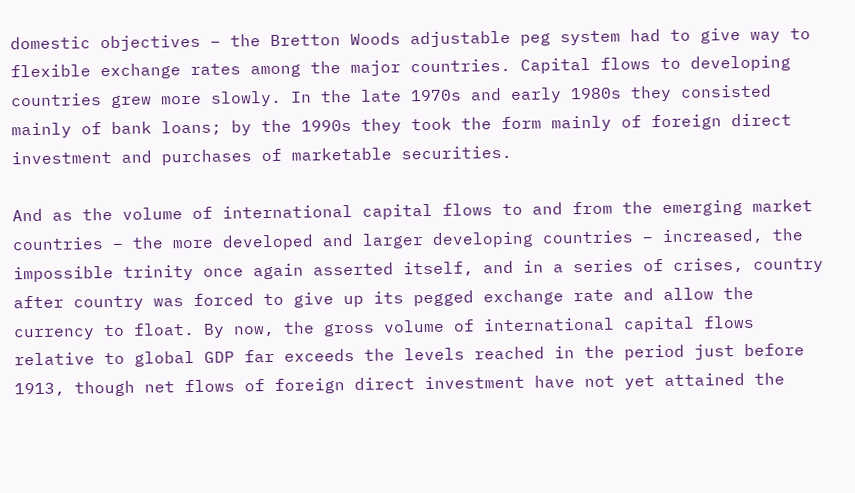domestic objectives – the Bretton Woods adjustable peg system had to give way to flexible exchange rates among the major countries. Capital flows to developing countries grew more slowly. In the late 1970s and early 1980s they consisted mainly of bank loans; by the 1990s they took the form mainly of foreign direct investment and purchases of marketable securities.

And as the volume of international capital flows to and from the emerging market countries – the more developed and larger developing countries – increased, the impossible trinity once again asserted itself, and in a series of crises, country after country was forced to give up its pegged exchange rate and allow the currency to float. By now, the gross volume of international capital flows relative to global GDP far exceeds the levels reached in the period just before 1913, though net flows of foreign direct investment have not yet attained the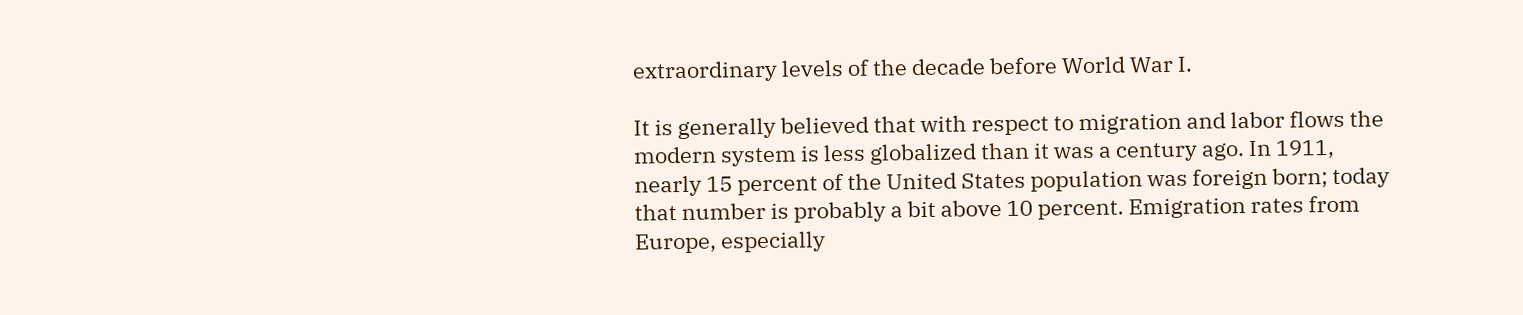extraordinary levels of the decade before World War I.

It is generally believed that with respect to migration and labor flows the modern system is less globalized than it was a century ago. In 1911, nearly 15 percent of the United States population was foreign born; today that number is probably a bit above 10 percent. Emigration rates from Europe, especially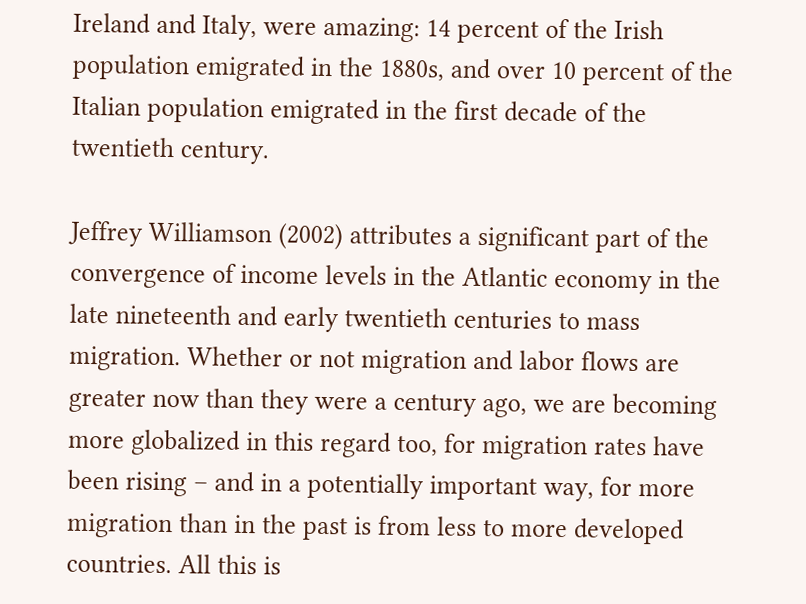Ireland and Italy, were amazing: 14 percent of the Irish population emigrated in the 1880s, and over 10 percent of the Italian population emigrated in the first decade of the twentieth century.

Jeffrey Williamson (2002) attributes a significant part of the convergence of income levels in the Atlantic economy in the late nineteenth and early twentieth centuries to mass migration. Whether or not migration and labor flows are greater now than they were a century ago, we are becoming more globalized in this regard too, for migration rates have been rising – and in a potentially important way, for more migration than in the past is from less to more developed countries. All this is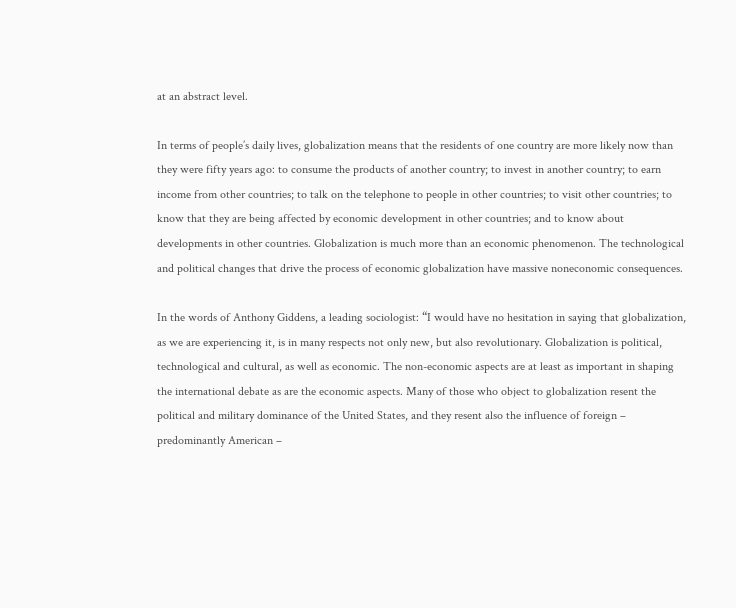at an abstract level.

In terms of people’s daily lives, globalization means that the residents of one country are more likely now than they were fifty years ago: to consume the products of another country; to invest in another country; to earn income from other countries; to talk on the telephone to people in other countries; to visit other countries; to know that they are being affected by economic development in other countries; and to know about developments in other countries. Globalization is much more than an economic phenomenon. The technological and political changes that drive the process of economic globalization have massive noneconomic consequences.

In the words of Anthony Giddens, a leading sociologist: “I would have no hesitation in saying that globalization, as we are experiencing it, is in many respects not only new, but also revolutionary. Globalization is political, technological and cultural, as well as economic. The non-economic aspects are at least as important in shaping the international debate as are the economic aspects. Many of those who object to globalization resent the political and military dominance of the United States, and they resent also the influence of foreign – predominantly American –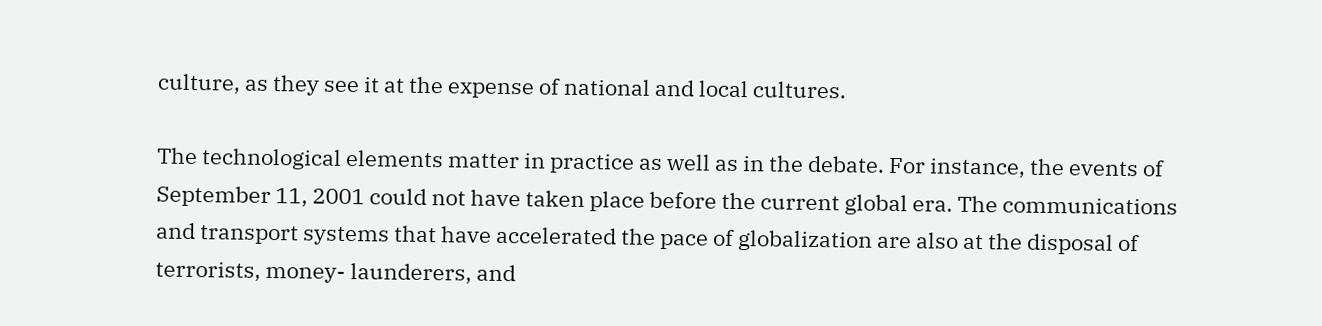culture, as they see it at the expense of national and local cultures.

The technological elements matter in practice as well as in the debate. For instance, the events of September 11, 2001 could not have taken place before the current global era. The communications and transport systems that have accelerated the pace of globalization are also at the disposal of terrorists, money- launderers, and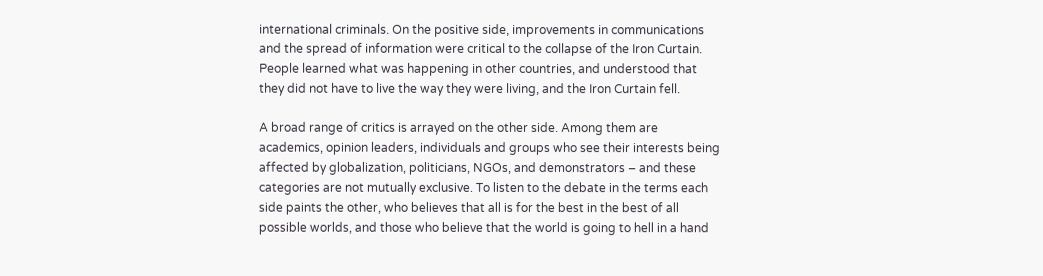international criminals. On the positive side, improvements in communications and the spread of information were critical to the collapse of the Iron Curtain. People learned what was happening in other countries, and understood that they did not have to live the way they were living, and the Iron Curtain fell.

A broad range of critics is arrayed on the other side. Among them are academics, opinion leaders, individuals and groups who see their interests being affected by globalization, politicians, NGOs, and demonstrators – and these categories are not mutually exclusive. To listen to the debate in the terms each side paints the other, who believes that all is for the best in the best of all possible worlds, and those who believe that the world is going to hell in a hand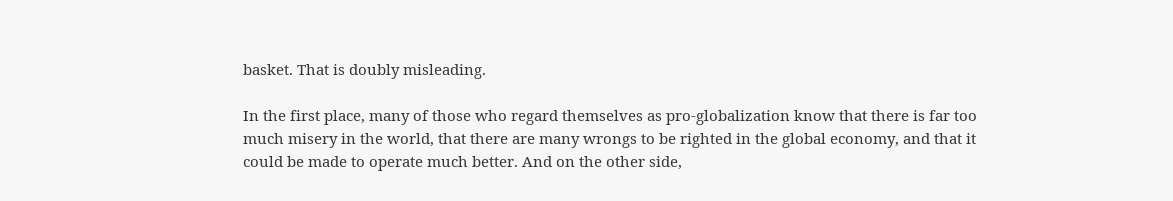basket. That is doubly misleading.

In the first place, many of those who regard themselves as pro-globalization know that there is far too much misery in the world, that there are many wrongs to be righted in the global economy, and that it could be made to operate much better. And on the other side,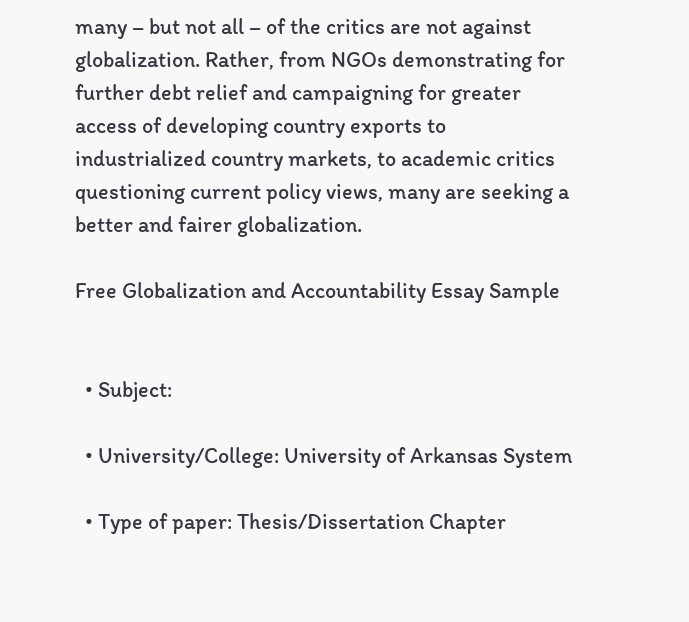many – but not all – of the critics are not against globalization. Rather, from NGOs demonstrating for further debt relief and campaigning for greater access of developing country exports to industrialized country markets, to academic critics questioning current policy views, many are seeking a better and fairer globalization.

Free Globalization and Accountability Essay Sample


  • Subject:

  • University/College: University of Arkansas System

  • Type of paper: Thesis/Dissertation Chapter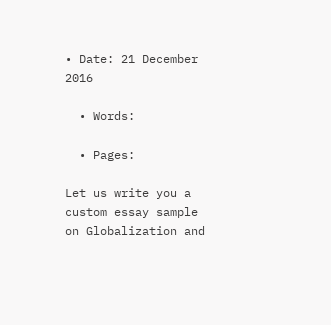• Date: 21 December 2016

  • Words:

  • Pages:

Let us write you a custom essay sample on Globalization and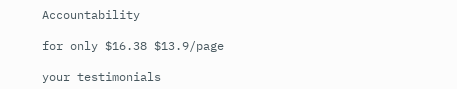Accountability

for only $16.38 $13.9/page

your testimonials